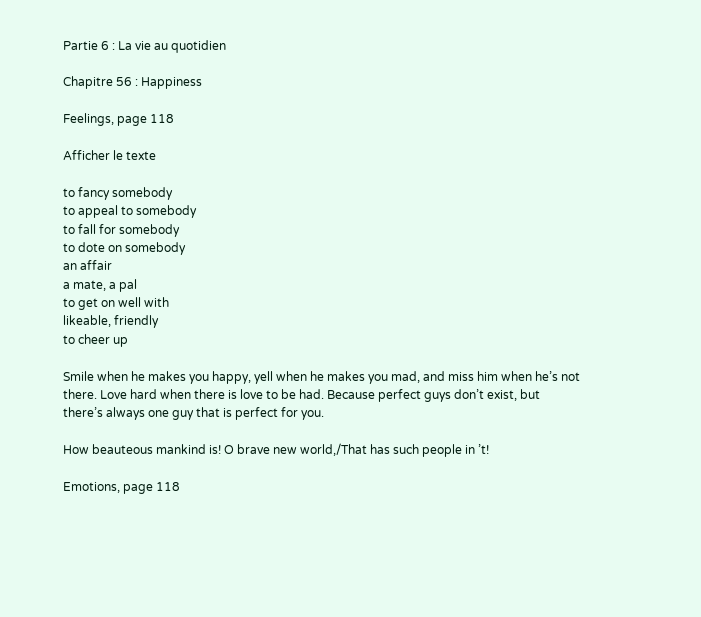Partie 6 : La vie au quotidien

Chapitre 56 : Happiness

Feelings, page 118

Afficher le texte

to fancy somebody
to appeal to somebody
to fall for somebody
to dote on somebody
an affair
a mate, a pal
to get on well with
likeable, friendly
to cheer up

Smile when he makes you happy, yell when he makes you mad, and miss him when he’s not there. Love hard when there is love to be had. Because perfect guys don’t exist, but there’s always one guy that is perfect for you.

How beauteous mankind is! O brave new world,/That has such people in ’t!

Emotions, page 118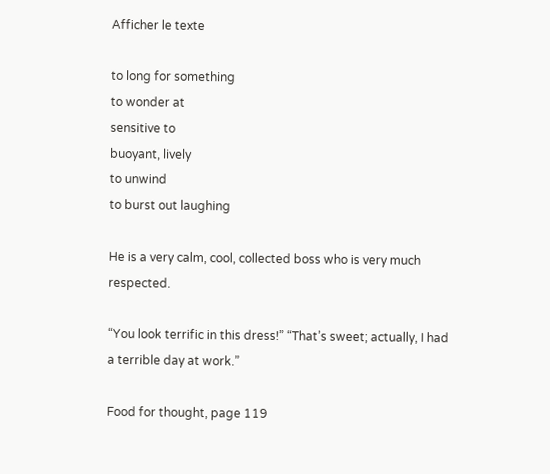Afficher le texte

to long for something
to wonder at
sensitive to
buoyant, lively
to unwind
to burst out laughing

He is a very calm, cool, collected boss who is very much respected.

“You look terrific in this dress!” “That’s sweet; actually, I had a terrible day at work.”

Food for thought, page 119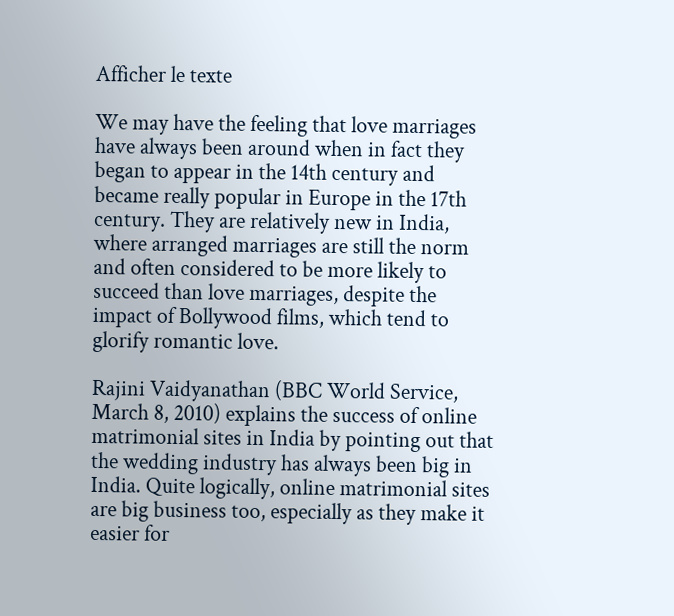Afficher le texte

We may have the feeling that love marriages have always been around when in fact they began to appear in the 14th century and became really popular in Europe in the 17th century. They are relatively new in India, where arranged marriages are still the norm and often considered to be more likely to succeed than love marriages, despite the impact of Bollywood films, which tend to glorify romantic love.

Rajini Vaidyanathan (BBC World Service, March 8, 2010) explains the success of online matrimonial sites in India by pointing out that the wedding industry has always been big in India. Quite logically, online matrimonial sites are big business too, especially as they make it easier for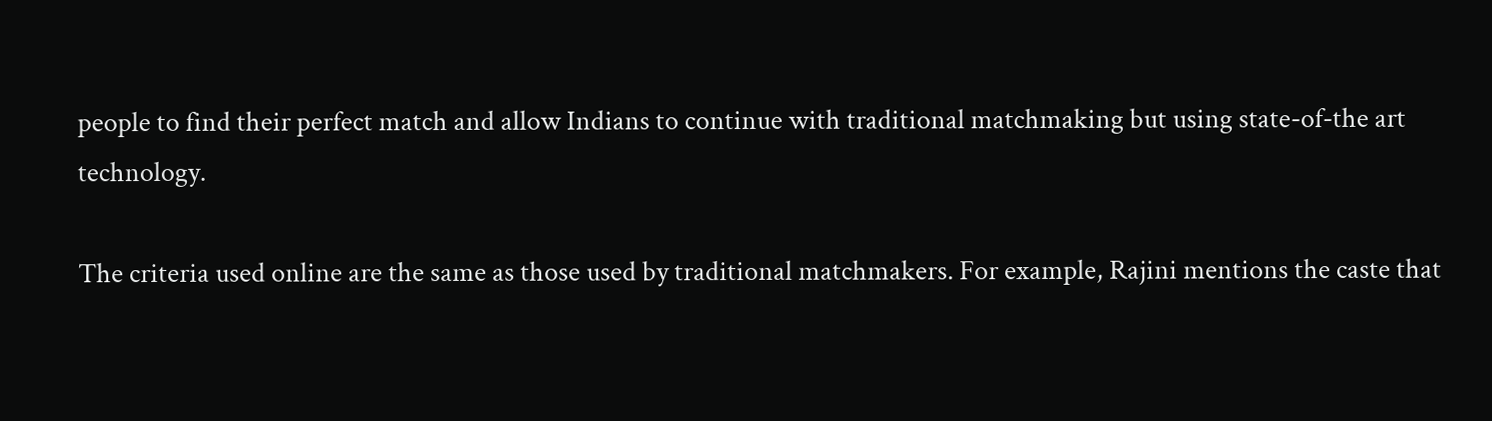people to find their perfect match and allow Indians to continue with traditional matchmaking but using state-of-the art technology.

The criteria used online are the same as those used by traditional matchmakers. For example, Rajini mentions the caste that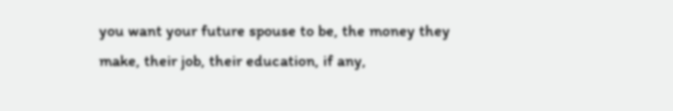you want your future spouse to be, the money they make, their job, their education, if any,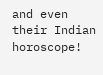and even their Indian horoscope!